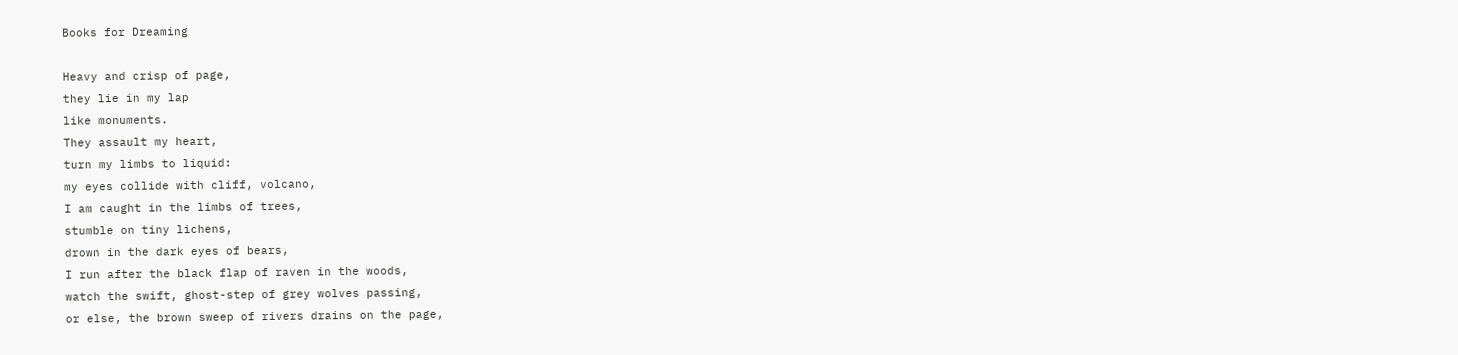Books for Dreaming

Heavy and crisp of page,
they lie in my lap
like monuments.
They assault my heart,
turn my limbs to liquid:
my eyes collide with cliff, volcano,
I am caught in the limbs of trees,
stumble on tiny lichens,
drown in the dark eyes of bears,
I run after the black flap of raven in the woods,
watch the swift, ghost-step of grey wolves passing,
or else, the brown sweep of rivers drains on the page,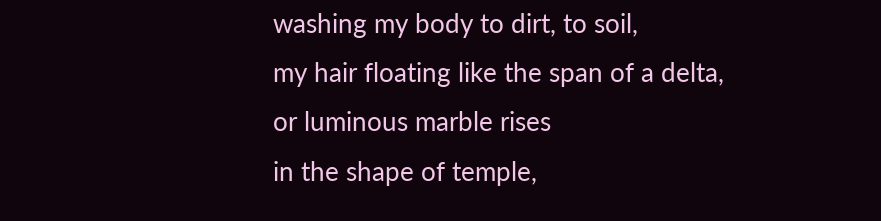washing my body to dirt, to soil,
my hair floating like the span of a delta,
or luminous marble rises
in the shape of temple,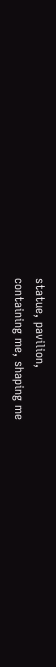statue, pavilion,
containing me, shaping me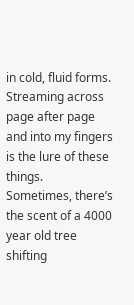in cold, fluid forms.
Streaming across page after page
and into my fingers
is the lure of these things.
Sometimes, there’s the scent of a 4000 year old tree
shifting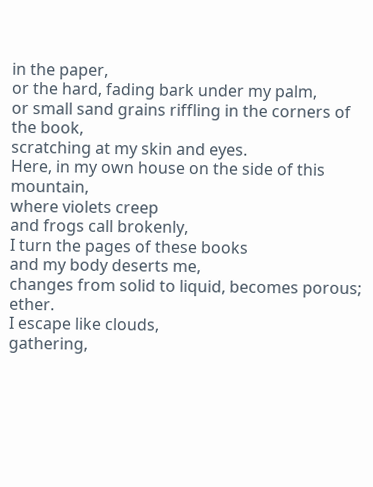in the paper,
or the hard, fading bark under my palm,
or small sand grains riffling in the corners of the book,
scratching at my skin and eyes.
Here, in my own house on the side of this mountain,
where violets creep
and frogs call brokenly,
I turn the pages of these books
and my body deserts me,
changes from solid to liquid, becomes porous; ether.
I escape like clouds,
gathering,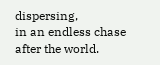dispersing,
in an endless chase after the world.